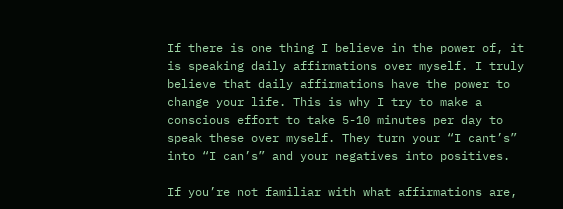If there is one thing I believe in the power of, it is speaking daily affirmations over myself. I truly believe that daily affirmations have the power to change your life. This is why I try to make a conscious effort to take 5-10 minutes per day to speak these over myself. They turn your “I cant’s” into “I can’s” and your negatives into positives.

If you’re not familiar with what affirmations are,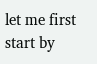let me first start by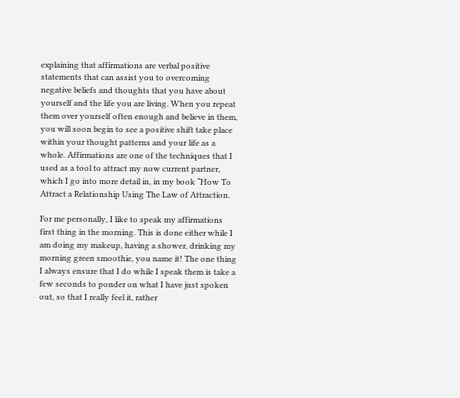explaining that affirmations are verbal positive statements that can assist you to overcoming negative beliefs and thoughts that you have about yourself and the life you are living. When you repeat them over yourself often enough and believe in them, you will soon begin to see a positive shift take place within your thought patterns and your life as a whole. Affirmations are one of the techniques that I used as a tool to attract my now current partner, which I go into more detail in, in my book “How To Attract a Relationship Using The Law of Attraction.

For me personally, I like to speak my affirmations first thing in the morning. This is done either while I am doing my makeup, having a shower, drinking my morning green smoothie, you name it! The one thing I always ensure that I do while I speak them is take a few seconds to ponder on what I have just spoken out, so that I really feel it, rather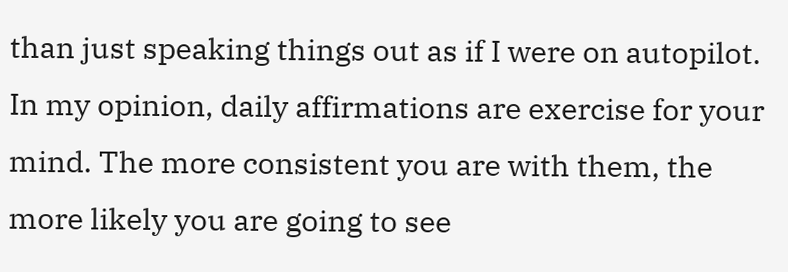than just speaking things out as if I were on autopilot. In my opinion, daily affirmations are exercise for your mind. The more consistent you are with them, the more likely you are going to see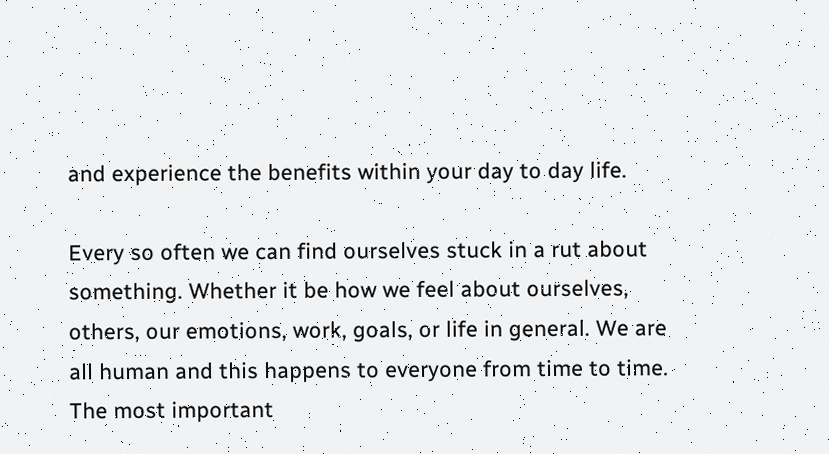and experience the benefits within your day to day life.

Every so often we can find ourselves stuck in a rut about something. Whether it be how we feel about ourselves, others, our emotions, work, goals, or life in general. We are all human and this happens to everyone from time to time. The most important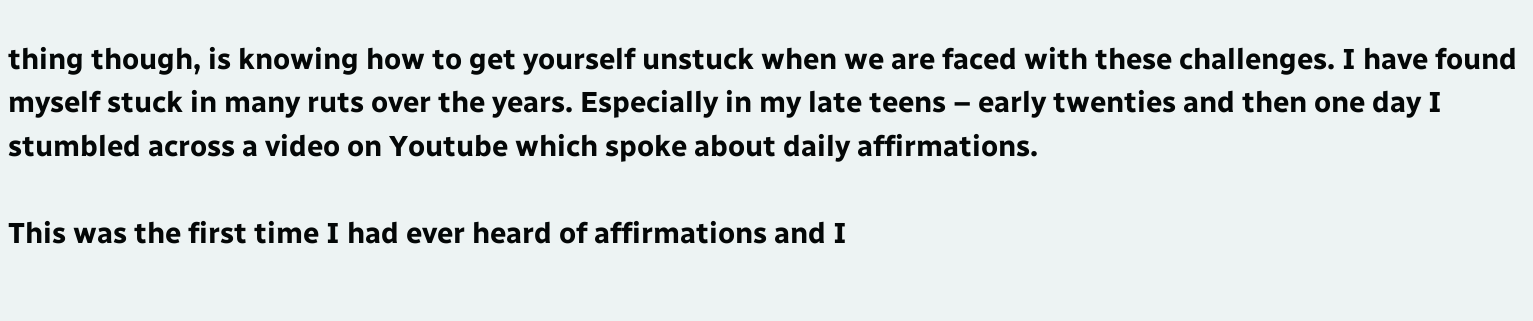thing though, is knowing how to get yourself unstuck when we are faced with these challenges. I have found myself stuck in many ruts over the years. Especially in my late teens – early twenties and then one day I stumbled across a video on Youtube which spoke about daily affirmations.

This was the first time I had ever heard of affirmations and I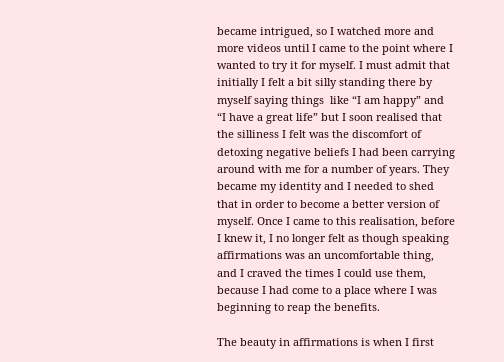became intrigued, so I watched more and more videos until I came to the point where I wanted to try it for myself. I must admit that initially I felt a bit silly standing there by myself saying things  like “I am happy” and “I have a great life” but I soon realised that the silliness I felt was the discomfort of detoxing negative beliefs I had been carrying around with me for a number of years. They became my identity and I needed to shed that in order to become a better version of myself. Once I came to this realisation, before I knew it, I no longer felt as though speaking affirmations was an uncomfortable thing, and I craved the times I could use them, because I had come to a place where I was beginning to reap the benefits.

The beauty in affirmations is when I first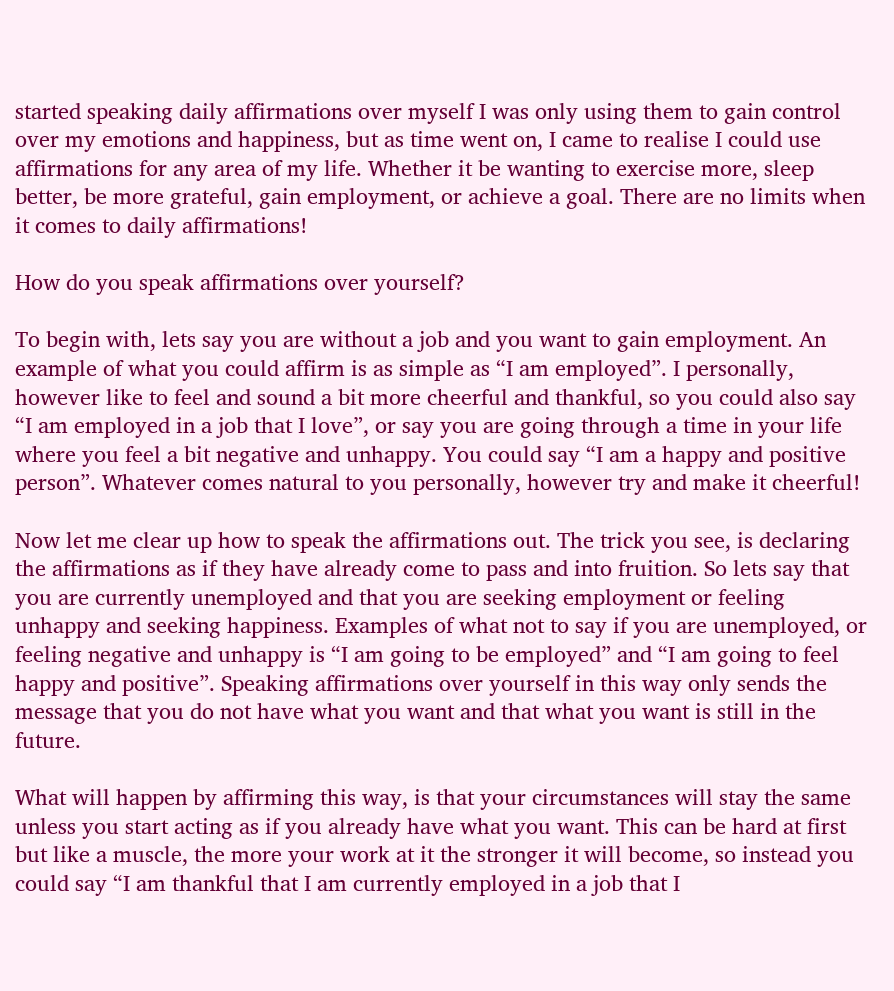started speaking daily affirmations over myself I was only using them to gain control over my emotions and happiness, but as time went on, I came to realise I could use affirmations for any area of my life. Whether it be wanting to exercise more, sleep better, be more grateful, gain employment, or achieve a goal. There are no limits when it comes to daily affirmations!

How do you speak affirmations over yourself?

To begin with, lets say you are without a job and you want to gain employment. An example of what you could affirm is as simple as “I am employed”. I personally, however like to feel and sound a bit more cheerful and thankful, so you could also say “I am employed in a job that I love”, or say you are going through a time in your life where you feel a bit negative and unhappy. You could say “I am a happy and positive person”. Whatever comes natural to you personally, however try and make it cheerful!

Now let me clear up how to speak the affirmations out. The trick you see, is declaring the affirmations as if they have already come to pass and into fruition. So lets say that you are currently unemployed and that you are seeking employment or feeling unhappy and seeking happiness. Examples of what not to say if you are unemployed, or feeling negative and unhappy is “I am going to be employed” and “I am going to feel happy and positive”. Speaking affirmations over yourself in this way only sends the message that you do not have what you want and that what you want is still in the future.

What will happen by affirming this way, is that your circumstances will stay the same unless you start acting as if you already have what you want. This can be hard at first but like a muscle, the more your work at it the stronger it will become, so instead you could say “I am thankful that I am currently employed in a job that I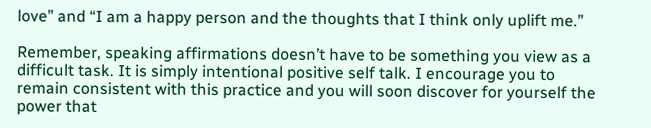love” and “I am a happy person and the thoughts that I think only uplift me.”

Remember, speaking affirmations doesn’t have to be something you view as a difficult task. It is simply intentional positive self talk. I encourage you to remain consistent with this practice and you will soon discover for yourself the power that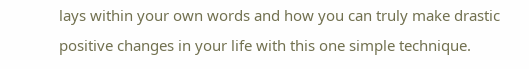lays within your own words and how you can truly make drastic positive changes in your life with this one simple technique.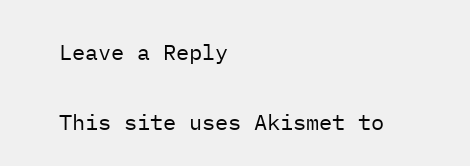Leave a Reply

This site uses Akismet to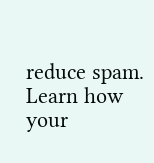reduce spam. Learn how your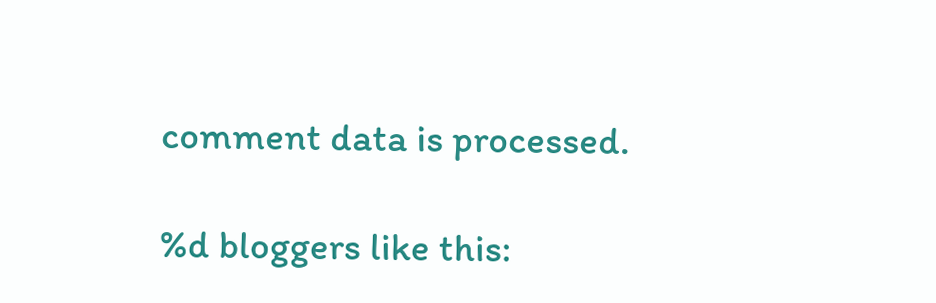comment data is processed.

%d bloggers like this: